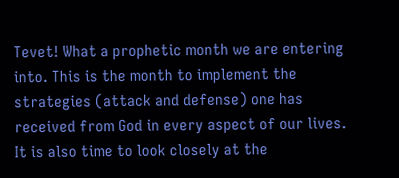Tevet! What a prophetic month we are entering into. This is the month to implement the strategies (attack and defense) one has received from God in every aspect of our lives. It is also time to look closely at the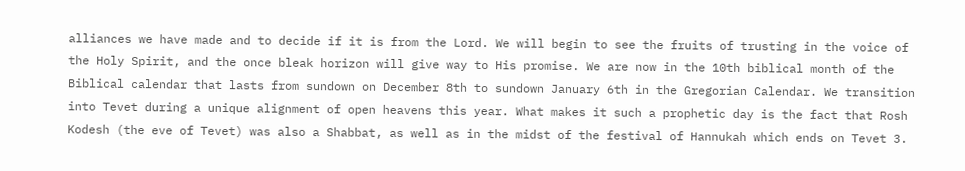alliances we have made and to decide if it is from the Lord. We will begin to see the fruits of trusting in the voice of the Holy Spirit, and the once bleak horizon will give way to His promise. We are now in the 10th biblical month of the Biblical calendar that lasts from sundown on December 8th to sundown January 6th in the Gregorian Calendar. We transition into Tevet during a unique alignment of open heavens this year. What makes it such a prophetic day is the fact that Rosh Kodesh (the eve of Tevet) was also a Shabbat, as well as in the midst of the festival of Hannukah which ends on Tevet 3.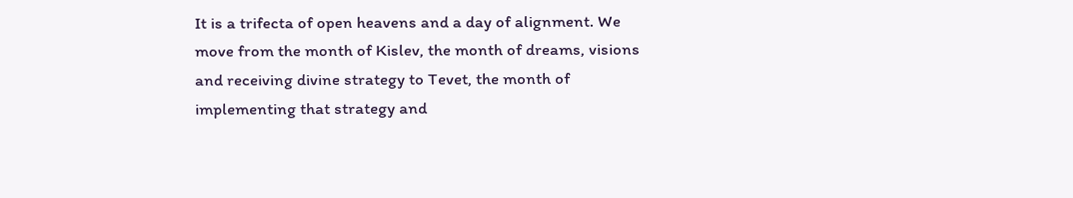It is a trifecta of open heavens and a day of alignment. We move from the month of Kislev, the month of dreams, visions and receiving divine strategy to Tevet, the month of implementing that strategy and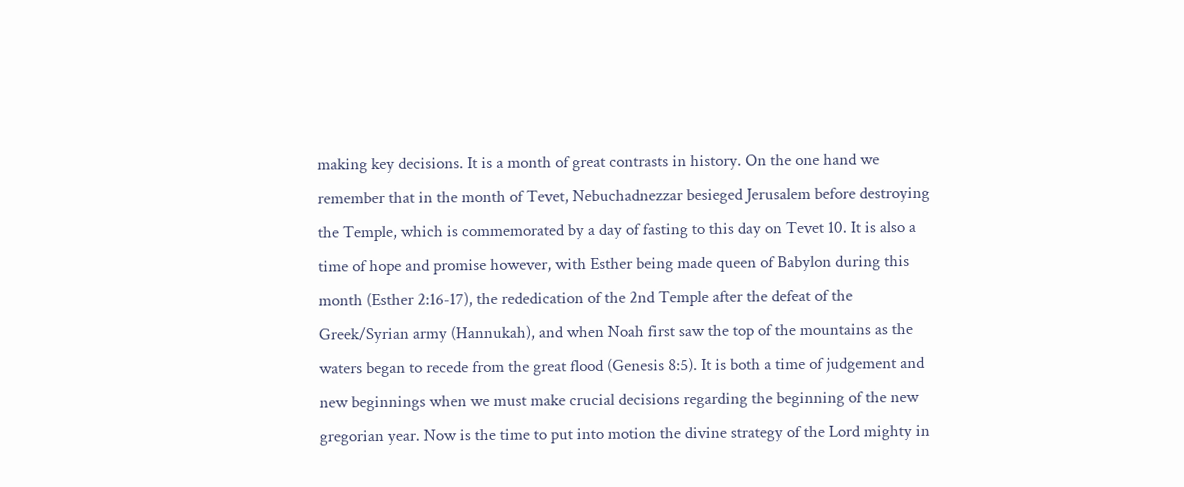making key decisions. It is a month of great contrasts in history. On the one hand we remember that in the month of Tevet, Nebuchadnezzar besieged Jerusalem before destroying the Temple, which is commemorated by a day of fasting to this day on Tevet 10. It is also a time of hope and promise however, with Esther being made queen of Babylon during this month (Esther 2:16-17), the rededication of the 2nd Temple after the defeat of the Greek/Syrian army (Hannukah), and when Noah first saw the top of the mountains as the waters began to recede from the great flood (Genesis 8:5). It is both a time of judgement and new beginnings when we must make crucial decisions regarding the beginning of the new gregorian year. Now is the time to put into motion the divine strategy of the Lord mighty in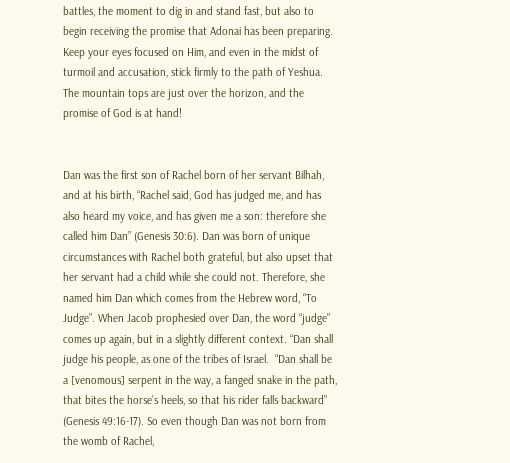battles, the moment to dig in and stand fast, but also to begin receiving the promise that Adonai has been preparing. Keep your eyes focused on Him, and even in the midst of turmoil and accusation, stick firmly to the path of Yeshua. The mountain tops are just over the horizon, and the promise of God is at hand!


Dan was the first son of Rachel born of her servant Bilhah, and at his birth, “Rachel said, God has judged me, and has also heard my voice, and has given me a son: therefore she called him Dan” (Genesis 30:6). Dan was born of unique circumstances with Rachel both grateful, but also upset that her servant had a child while she could not. Therefore, she named him Dan which comes from the Hebrew word, “To Judge”. When Jacob prophesied over Dan, the word “judge” comes up again, but in a slightly different context. “Dan shall judge his people, as one of the tribes of Israel.  “Dan shall be a [venomous] serpent in the way, a fanged snake in the path, that bites the horse’s heels, so that his rider falls backward” (Genesis 49:16-17). So even though Dan was not born from the womb of Rachel,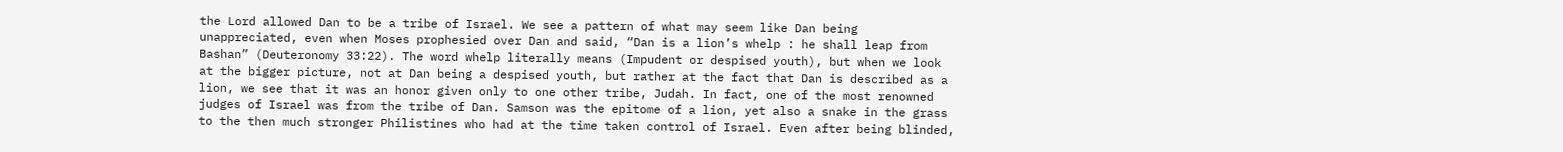the Lord allowed Dan to be a tribe of Israel. We see a pattern of what may seem like Dan being unappreciated, even when Moses prophesied over Dan and said, “Dan is a lion’s whelp : he shall leap from Bashan” (Deuteronomy 33:22). The word whelp literally means (Impudent or despised youth), but when we look at the bigger picture, not at Dan being a despised youth, but rather at the fact that Dan is described as a lion, we see that it was an honor given only to one other tribe, Judah. In fact, one of the most renowned judges of Israel was from the tribe of Dan. Samson was the epitome of a lion, yet also a snake in the grass to the then much stronger Philistines who had at the time taken control of Israel. Even after being blinded,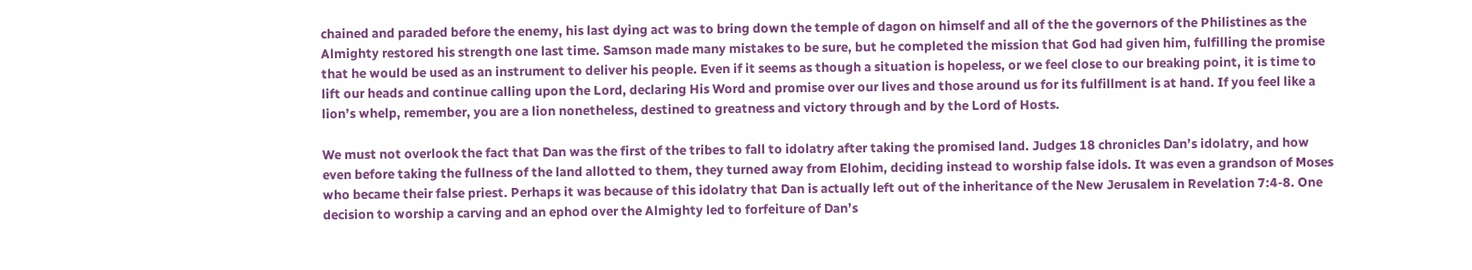chained and paraded before the enemy, his last dying act was to bring down the temple of dagon on himself and all of the the governors of the Philistines as the Almighty restored his strength one last time. Samson made many mistakes to be sure, but he completed the mission that God had given him, fulfilling the promise that he would be used as an instrument to deliver his people. Even if it seems as though a situation is hopeless, or we feel close to our breaking point, it is time to lift our heads and continue calling upon the Lord, declaring His Word and promise over our lives and those around us for its fulfillment is at hand. If you feel like a lion’s whelp, remember, you are a lion nonetheless, destined to greatness and victory through and by the Lord of Hosts.

We must not overlook the fact that Dan was the first of the tribes to fall to idolatry after taking the promised land. Judges 18 chronicles Dan’s idolatry, and how even before taking the fullness of the land allotted to them, they turned away from Elohim, deciding instead to worship false idols. It was even a grandson of Moses who became their false priest. Perhaps it was because of this idolatry that Dan is actually left out of the inheritance of the New Jerusalem in Revelation 7:4-8. One decision to worship a carving and an ephod over the Almighty led to forfeiture of Dan’s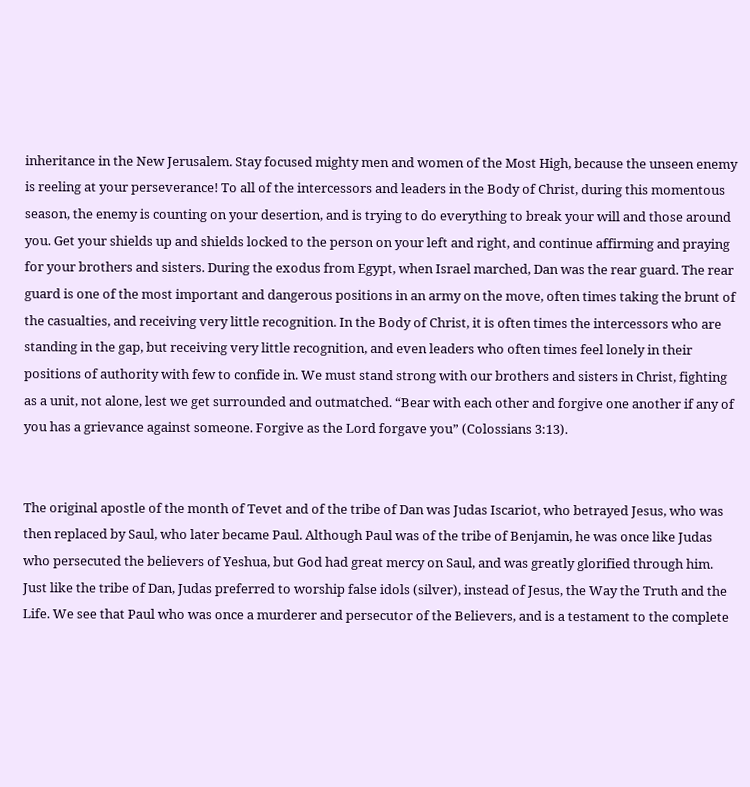inheritance in the New Jerusalem. Stay focused mighty men and women of the Most High, because the unseen enemy is reeling at your perseverance! To all of the intercessors and leaders in the Body of Christ, during this momentous season, the enemy is counting on your desertion, and is trying to do everything to break your will and those around you. Get your shields up and shields locked to the person on your left and right, and continue affirming and praying for your brothers and sisters. During the exodus from Egypt, when Israel marched, Dan was the rear guard. The rear guard is one of the most important and dangerous positions in an army on the move, often times taking the brunt of the casualties, and receiving very little recognition. In the Body of Christ, it is often times the intercessors who are standing in the gap, but receiving very little recognition, and even leaders who often times feel lonely in their positions of authority with few to confide in. We must stand strong with our brothers and sisters in Christ, fighting as a unit, not alone, lest we get surrounded and outmatched. “Bear with each other and forgive one another if any of you has a grievance against someone. Forgive as the Lord forgave you” (Colossians 3:13).


The original apostle of the month of Tevet and of the tribe of Dan was Judas Iscariot, who betrayed Jesus, who was then replaced by Saul, who later became Paul. Although Paul was of the tribe of Benjamin, he was once like Judas who persecuted the believers of Yeshua, but God had great mercy on Saul, and was greatly glorified through him. Just like the tribe of Dan, Judas preferred to worship false idols (silver), instead of Jesus, the Way the Truth and the Life. We see that Paul who was once a murderer and persecutor of the Believers, and is a testament to the complete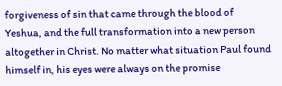forgiveness of sin that came through the blood of Yeshua, and the full transformation into a new person altogether in Christ. No matter what situation Paul found himself in, his eyes were always on the promise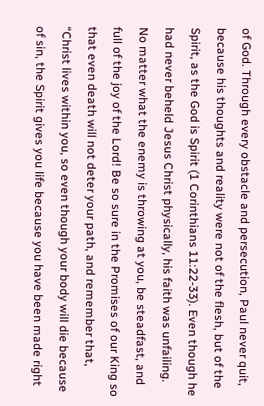of God. Through every obstacle and persecution, Paul never quit, because his thoughts and reality were not of the flesh, but of the Spirit, as the God is Spirit (1 Corinthians 11:22-33). Even though he had never beheld Jesus Christ physically, his faith was unfailing. No matter what the enemy is throwing at you, be steadfast, and full of the joy of the Lord! Be so sure in the Promises of our King so that even death will not deter your path, and remember that, “Christ lives within you, so even though your body will die because of sin, the Spirit gives you life because you have been made right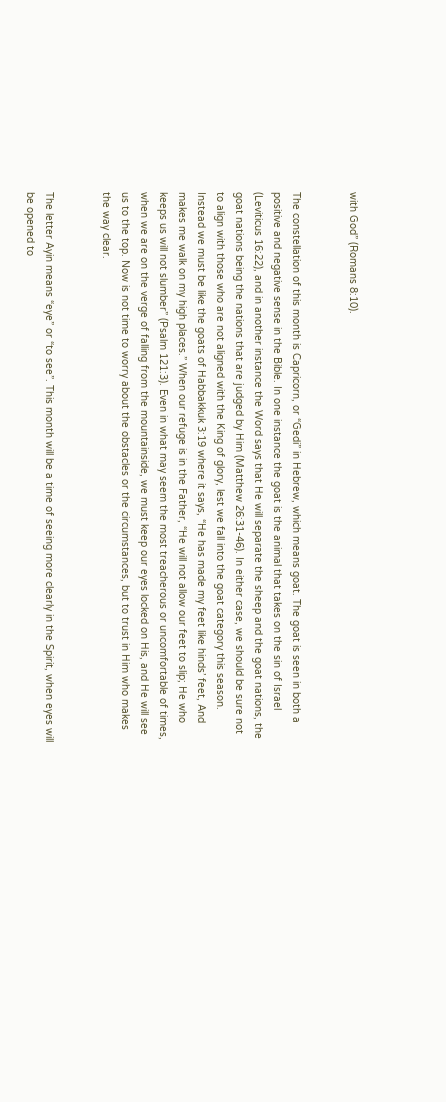with God” (Romans 8:10).


The constellation of this month is Capricorn, or “Gedi” in Hebrew, which means goat. The goat is seen in both a positive and negative sense in the Bible. In one instance the goat is the animal that takes on the sin of Israel (Leviticus 16:22), and in another instance the Word says that He will separate the sheep and the goat nations, the goat nations being the nations that are judged by Him (Matthew 26:31-46). In either case, we should be sure not to align with those who are not aligned with the King of glory, lest we fall into the goat category this season. Instead we must be like the goats of Habbakkuk 3:19 where it says, “He has made my feet like hinds’ feet, And makes me walk on my high places.” When our refuge is in the Father, “He will not allow our feet to slip; He who keeps us will not slumber” (Psalm 121:3). Even in what may seem the most treacherous or uncomfortable of times, when we are on the verge of falling from the mountainside, we must keep our eyes locked on His, and He will see us to the top. Now is not time to worry about the obstacles or the circumstances, but to trust in Him who makes the way clear.


The letter Ayin means “eye” or “to see”. This month will be a time of seeing more clearly in the Spirit, when eyes will be opened to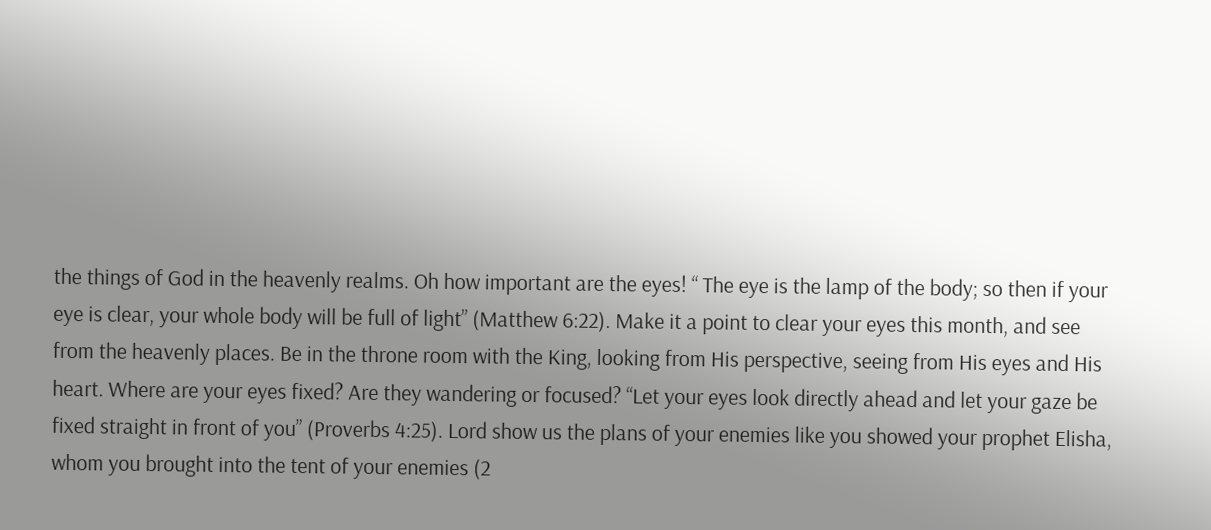the things of God in the heavenly realms. Oh how important are the eyes! “ The eye is the lamp of the body; so then if your eye is clear, your whole body will be full of light” (Matthew 6:22). Make it a point to clear your eyes this month, and see from the heavenly places. Be in the throne room with the King, looking from His perspective, seeing from His eyes and His heart. Where are your eyes fixed? Are they wandering or focused? “Let your eyes look directly ahead and let your gaze be fixed straight in front of you” (Proverbs 4:25). Lord show us the plans of your enemies like you showed your prophet Elisha, whom you brought into the tent of your enemies (2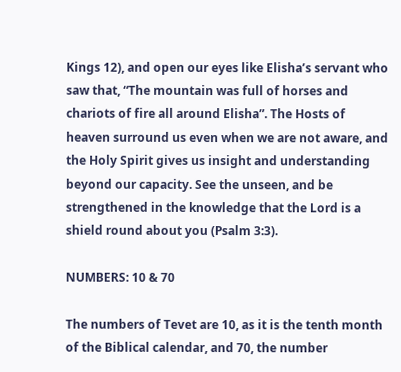Kings 12), and open our eyes like Elisha’s servant who saw that, “The mountain was full of horses and chariots of fire all around Elisha”. The Hosts of heaven surround us even when we are not aware, and the Holy Spirit gives us insight and understanding beyond our capacity. See the unseen, and be strengthened in the knowledge that the Lord is a shield round about you (Psalm 3:3).

NUMBERS: 10 & 70

The numbers of Tevet are 10, as it is the tenth month of the Biblical calendar, and 70, the number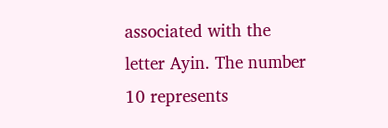associated with the letter Ayin. The number 10 represents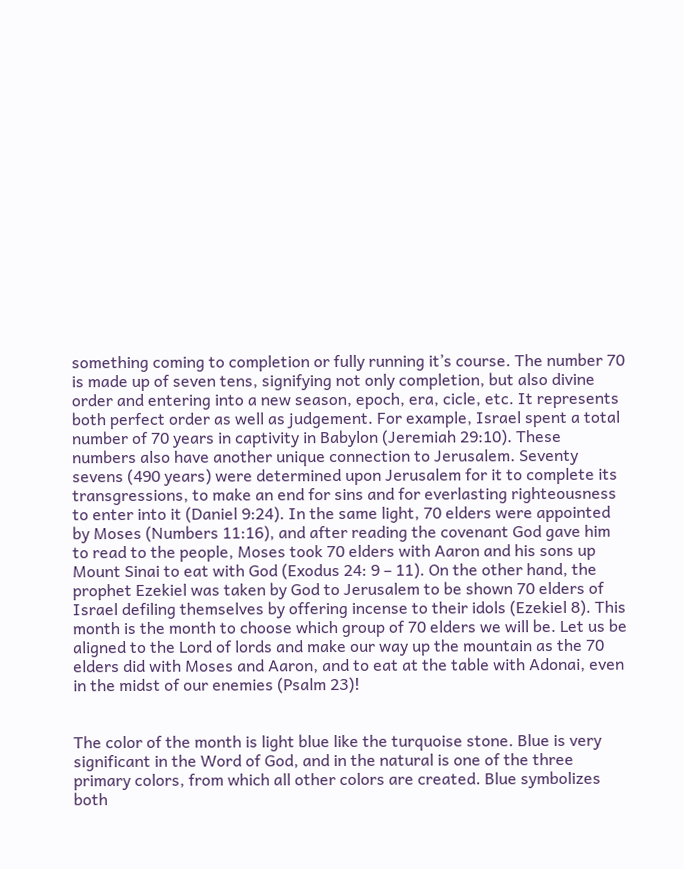something coming to completion or fully running it’s course. The number 70 is made up of seven tens, signifying not only completion, but also divine order and entering into a new season, epoch, era, cicle, etc. It represents both perfect order as well as judgement. For example, Israel spent a total number of 70 years in captivity in Babylon (Jeremiah 29:10). These numbers also have another unique connection to Jerusalem. Seventy sevens (490 years) were determined upon Jerusalem for it to complete its transgressions, to make an end for sins and for everlasting righteousness to enter into it (Daniel 9:24). In the same light, 70 elders were appointed by Moses (Numbers 11:16), and after reading the covenant God gave him to read to the people, Moses took 70 elders with Aaron and his sons up Mount Sinai to eat with God (Exodus 24: 9 – 11). On the other hand, the prophet Ezekiel was taken by God to Jerusalem to be shown 70 elders of Israel defiling themselves by offering incense to their idols (Ezekiel 8). This month is the month to choose which group of 70 elders we will be. Let us be aligned to the Lord of lords and make our way up the mountain as the 70 elders did with Moses and Aaron, and to eat at the table with Adonai, even in the midst of our enemies (Psalm 23)!


The color of the month is light blue like the turquoise stone. Blue is very significant in the Word of God, and in the natural is one of the three primary colors, from which all other colors are created. Blue symbolizes both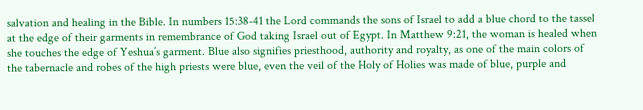salvation and healing in the Bible. In numbers 15:38-41 the Lord commands the sons of Israel to add a blue chord to the tassel at the edge of their garments in remembrance of God taking Israel out of Egypt. In Matthew 9:21, the woman is healed when she touches the edge of Yeshua’s garment. Blue also signifies priesthood, authority and royalty, as one of the main colors of the tabernacle and robes of the high priests were blue, even the veil of the Holy of Holies was made of blue, purple and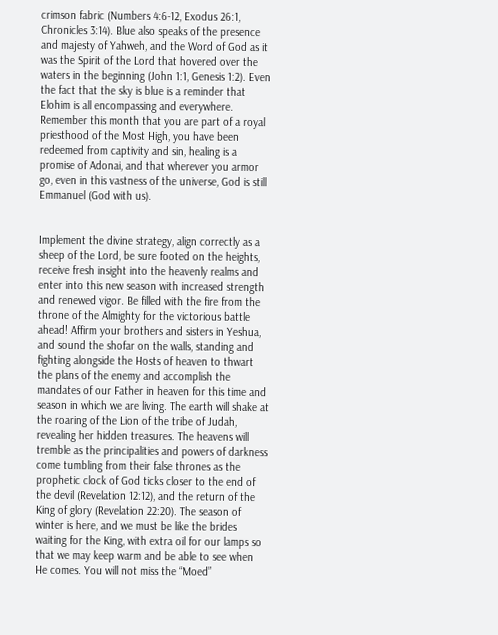crimson fabric (Numbers 4:6-12, Exodus 26:1, Chronicles 3:14). Blue also speaks of the presence and majesty of Yahweh, and the Word of God as it was the Spirit of the Lord that hovered over the waters in the beginning (John 1:1, Genesis 1:2). Even the fact that the sky is blue is a reminder that Elohim is all encompassing and everywhere. Remember this month that you are part of a royal priesthood of the Most High, you have been redeemed from captivity and sin, healing is a promise of Adonai, and that wherever you armor go, even in this vastness of the universe, God is still Emmanuel (God with us).


Implement the divine strategy, align correctly as a sheep of the Lord, be sure footed on the heights, receive fresh insight into the heavenly realms and enter into this new season with increased strength and renewed vigor. Be filled with the fire from the throne of the Almighty for the victorious battle ahead! Affirm your brothers and sisters in Yeshua, and sound the shofar on the walls, standing and fighting alongside the Hosts of heaven to thwart the plans of the enemy and accomplish the mandates of our Father in heaven for this time and season in which we are living. The earth will shake at the roaring of the Lion of the tribe of Judah, revealing her hidden treasures. The heavens will tremble as the principalities and powers of darkness come tumbling from their false thrones as the prophetic clock of God ticks closer to the end of the devil (Revelation 12:12), and the return of the King of glory (Revelation 22:20). The season of winter is here, and we must be like the brides waiting for the King, with extra oil for our lamps so that we may keep warm and be able to see when He comes. You will not miss the “Moed”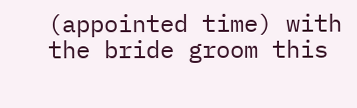(appointed time) with the bride groom this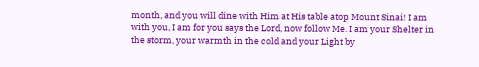month, and you will dine with Him at His table atop Mount Sinai! I am with you, I am for you says the Lord, now follow Me. I am your Shelter in the storm, your warmth in the cold and your Light by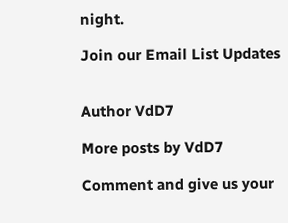night.

Join our Email List Updates


Author VdD7

More posts by VdD7

Comment and give us your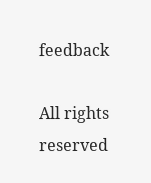feedback

All rights reserved